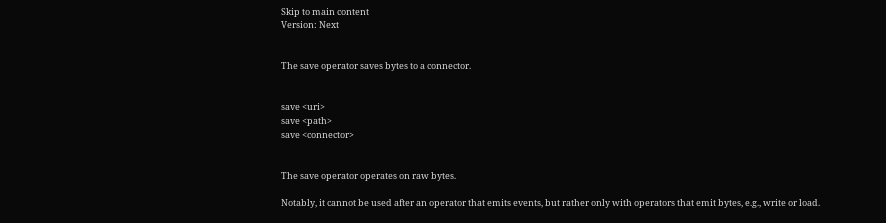Skip to main content
Version: Next


The save operator saves bytes to a connector.


save <uri>
save <path>
save <connector>


The save operator operates on raw bytes.

Notably, it cannot be used after an operator that emits events, but rather only with operators that emit bytes, e.g., write or load.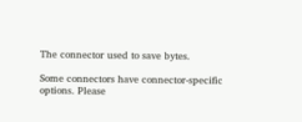The connector used to save bytes.

Some connectors have connector-specific options. Please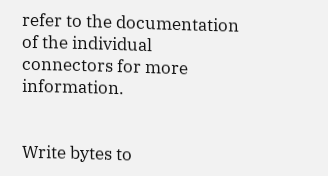refer to the documentation of the individual connectors for more information.


Write bytes to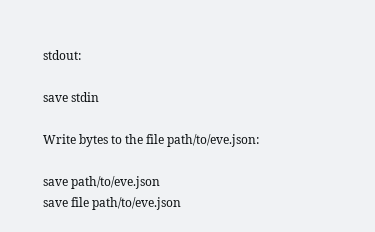stdout:

save stdin

Write bytes to the file path/to/eve.json:

save path/to/eve.json
save file path/to/eve.json